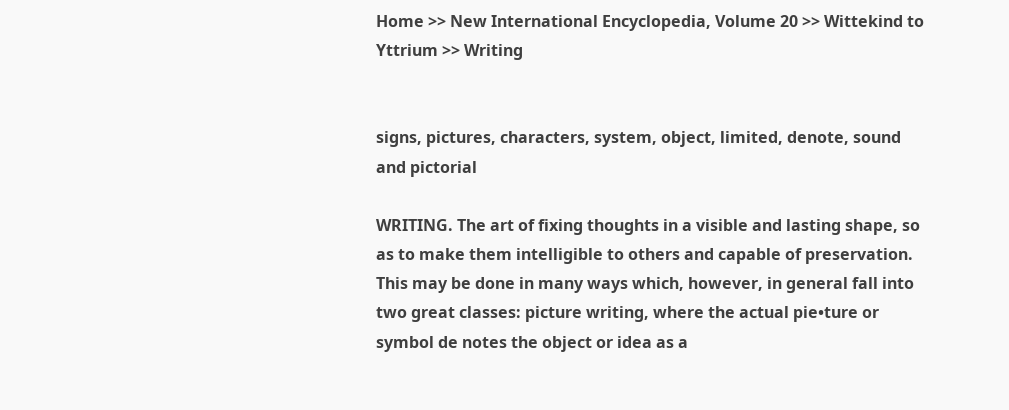Home >> New International Encyclopedia, Volume 20 >> Wittekind to Yttrium >> Writing


signs, pictures, characters, system, object, limited, denote, sound and pictorial

WRITING. The art of fixing thoughts in a visible and lasting shape, so as to make them intelligible to others and capable of preservation. This may be done in many ways which, however, in general fall into two great classes: picture writing, where the actual pie•ture or symbol de notes the object or idea as a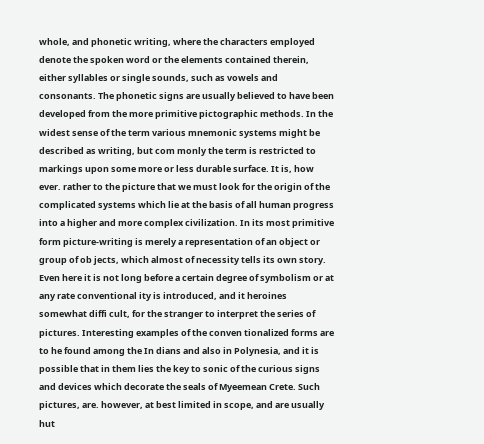whole, and phonetic writing, where the characters employed denote the spoken word or the elements contained therein, either syllables or single sounds, such as vowels and consonants. The phonetic signs are usually believed to have been developed from the more primitive pictographic methods. In the widest sense of the term various mnemonic systems might be described as writing, but com monly the term is restricted to markings upon some more or less durable surface. It is, how ever. rather to the picture that we must look for the origin of the complicated systems which lie at the basis of all human progress into a higher and more complex civilization. In its most primitive form picture-writing is merely a representation of an object or group of ob jects, which almost of necessity tells its own story. Even here it is not long before a certain degree of symbolism or at any rate conventional ity is introduced, and it heroines somewhat diffi cult, for the stranger to interpret the series of pictures. Interesting examples of the conven tionalized forms are to he found among the In dians and also in Polynesia, and it is possible that in them lies the key to sonic of the curious signs and devices which decorate the seals of Myeemean Crete. Such pictures, are. however, at best limited in scope, and are usually hut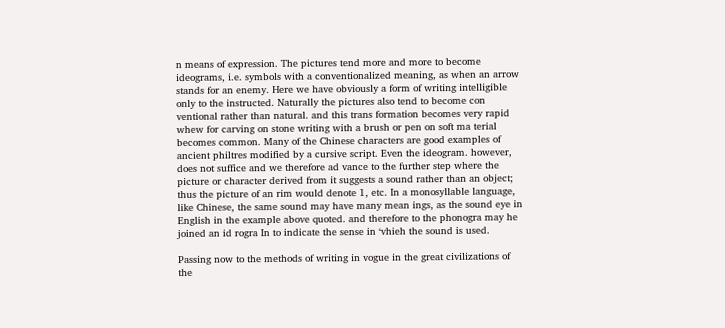n means of expression. The pictures tend more and more to become ideograms, i.e. symbols with a conventionalized meaning, as when an arrow stands for an enemy. Here we have obviously a form of writing intelligible only to the instructed. Naturally the pictures also tend to become con ventional rather than natural. and this trans formation becomes very rapid whew for carving on stone writing with a brush or pen on soft ma terial becomes common. Many of the Chinese characters are good examples of ancient philtres modified by a cursive script. Even the ideogram. however, does not suffice and we therefore ad vance to the further step where the picture or character derived from it suggests a sound rather than an object; thus the picture of an rim would denote 1, etc. In a monosyllable language, like Chinese, the same sound may have many mean ings, as the sound eye in English in the example above quoted. and therefore to the phonogra may he joined an id rogra In to indicate the sense in ‘vhieh the sound is used.

Passing now to the methods of writing in vogue in the great civilizations of the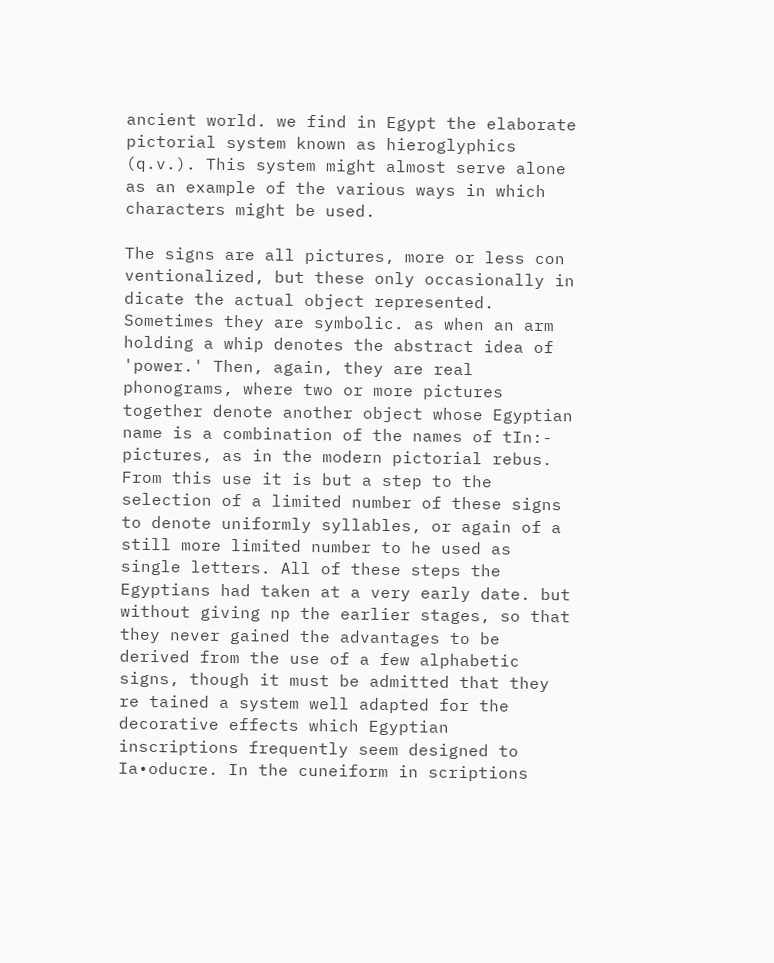ancient world. we find in Egypt the elaborate pictorial system known as hieroglyphics (q.v.). This system might almost serve alone as an example of the various ways in which characters might be used.

The signs are all pictures, more or less con ventionalized, but these only occasionally in dicate the actual object represented. Sometimes they are symbolic. as when an arm holding a whip denotes the abstract idea of 'power.' Then, again, they are real phonograms, where two or more pictures together denote another object whose Egyptian name is a combination of the names of tIn:- pictures, as in the modern pictorial rebus. From this use it is but a step to the selection of a limited number of these signs to denote uniformly syllables, or again of a still more limited number to he used as single letters. All of these steps the Egyptians had taken at a very early date. but without giving np the earlier stages, so that they never gained the advantages to be derived from the use of a few alphabetic signs, though it must be admitted that they re tained a system well adapted for the decorative effects which Egyptian inscriptions frequently seem designed to Ia•oducre. In the cuneiform in scriptions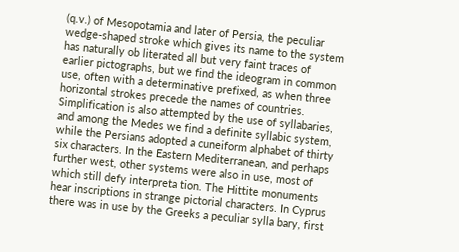(q.v.) of Mesopotamia and later of Persia, the peculiar wedge-shaped stroke which gives its name to the system has naturally ob literated all but very faint traces of earlier pictographs, but we find the ideogram in common use, often with a determinative prefixed, as when three horizontal strokes precede the names of countries. Simplification is also attempted by the use of syllabaries, and among the Medes we find a definite syllabic system, while the Persians adopted a cuneiform alphabet of thirty six characters. In the Eastern Mediterranean, and perhaps further west, other systems were also in use, most of which still defy interpreta tion. The Hittite monuments hear inscriptions in strange pictorial characters. In Cyprus there was in use by the Greeks a peculiar sylla bary, first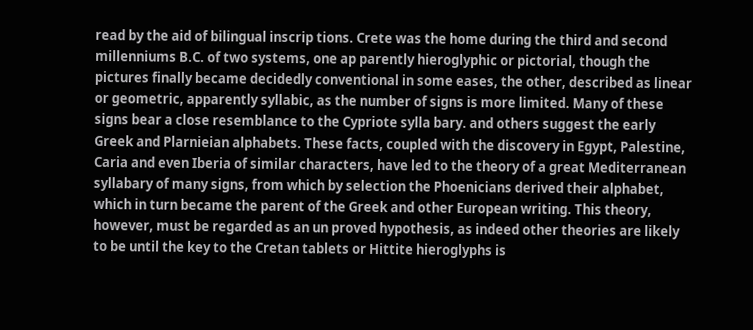read by the aid of bilingual inscrip tions. Crete was the home during the third and second millenniums B.C. of two systems, one ap parently hieroglyphic or pictorial, though the pictures finally became decidedly conventional in some eases, the other, described as linear or geometric, apparently syllabic, as the number of signs is more limited. Many of these signs bear a close resemblance to the Cypriote sylla bary. and others suggest the early Greek and Plarnieian alphabets. These facts, coupled with the discovery in Egypt, Palestine, Caria and even Iberia of similar characters, have led to the theory of a great Mediterranean syllabary of many signs, from which by selection the Phoenicians derived their alphabet, which in turn became the parent of the Greek and other European writing. This theory, however, must be regarded as an un proved hypothesis, as indeed other theories are likely to be until the key to the Cretan tablets or Hittite hieroglyphs is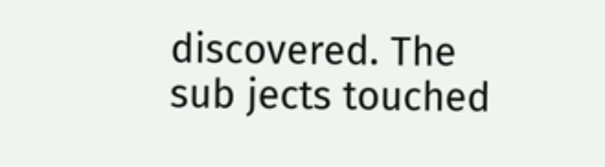discovered. The sub jects touched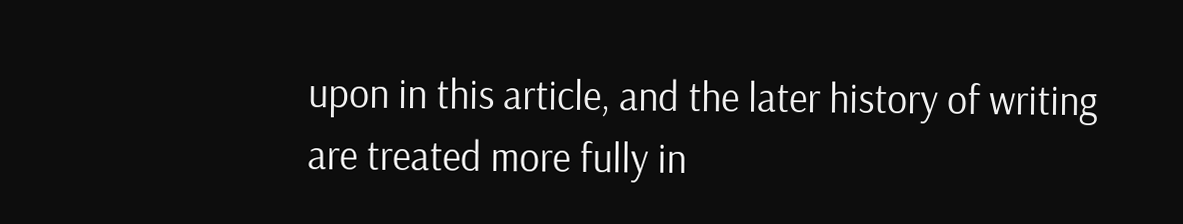upon in this article, and the later history of writing are treated more fully in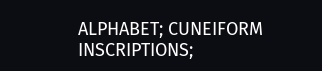ALPHABET; CUNEIFORM INSCRIPTIONS;